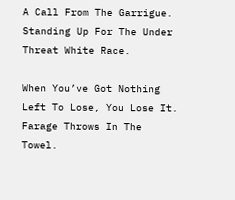A Call From The Garrigue. Standing Up For The Under Threat White Race.

When You’ve Got Nothing Left To Lose, You Lose It. Farage Throws In The Towel.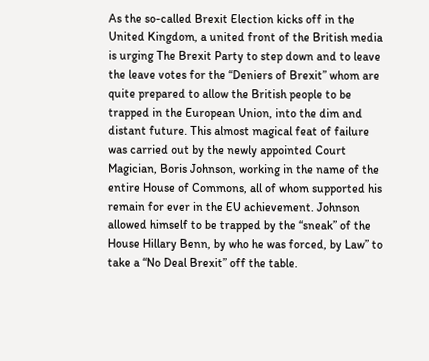As the so-called Brexit Election kicks off in the United Kingdom, a united front of the British media is urging The Brexit Party to step down and to leave the leave votes for the “Deniers of Brexit” whom are quite prepared to allow the British people to be trapped in the European Union, into the dim and distant future. This almost magical feat of failure was carried out by the newly appointed Court Magician, Boris Johnson, working in the name of the entire House of Commons, all of whom supported his remain for ever in the EU achievement. Johnson allowed himself to be trapped by the “sneak” of the House Hillary Benn, by who he was forced, by Law” to take a “No Deal Brexit” off the table.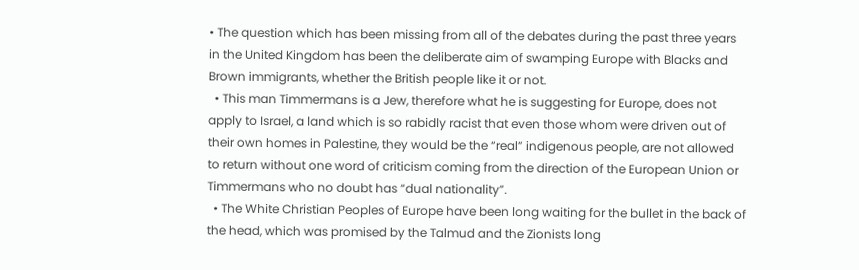• The question which has been missing from all of the debates during the past three years in the United Kingdom has been the deliberate aim of swamping Europe with Blacks and Brown immigrants, whether the British people like it or not.
  • This man Timmermans is a Jew, therefore what he is suggesting for Europe, does not apply to Israel, a land which is so rabidly racist that even those whom were driven out of their own homes in Palestine, they would be the “real” indigenous people, are not allowed to return without one word of criticism coming from the direction of the European Union or Timmermans who no doubt has “dual nationality”.
  • The White Christian Peoples of Europe have been long waiting for the bullet in the back of the head, which was promised by the Talmud and the Zionists long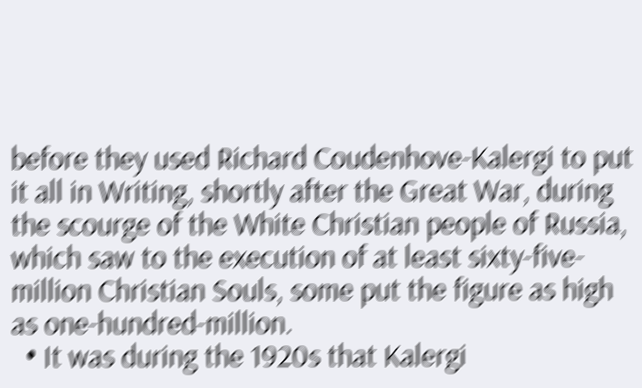before they used Richard Coudenhove-Kalergi to put it all in Writing, shortly after the Great War, during the scourge of the White Christian people of Russia, which saw to the execution of at least sixty-five-million Christian Souls, some put the figure as high as one-hundred-million.
  • It was during the 1920s that Kalergi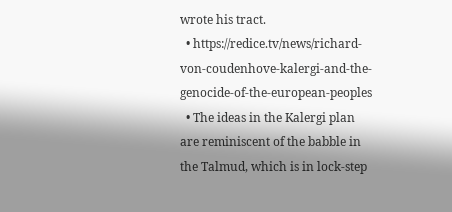wrote his tract.
  • https://redice.tv/news/richard-von-coudenhove-kalergi-and-the-genocide-of-the-european-peoples
  • The ideas in the Kalergi plan are reminiscent of the babble in the Talmud, which is in lock-step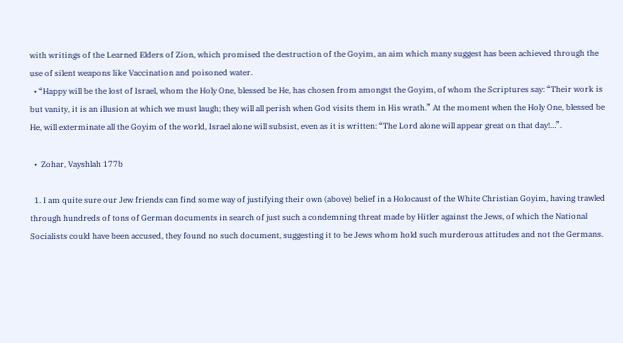with writings of the Learned Elders of Zion, which promised the destruction of the Goyim, an aim which many suggest has been achieved through the use of silent weapons like Vaccination and poisoned water.
  • “Happy will be the lost of Israel, whom the Holy One, blessed be He, has chosen from amongst the Goyim, of whom the Scriptures say: “Their work is but vanity, it is an illusion at which we must laugh; they will all perish when God visits them in His wrath.” At the moment when the Holy One, blessed be He, will exterminate all the Goyim of the world, Israel alone will subsist, even as it is written: “The Lord alone will appear great on that day!…”.

  •  Zohar, Vayshlah 177b

  1. I am quite sure our Jew friends can find some way of justifying their own (above) belief in a Holocaust of the White Christian Goyim, having trawled through hundreds of tons of German documents in search of just such a condemning threat made by Hitler against the Jews, of which the National Socialists could have been accused, they found no such document, suggesting it to be Jews whom hold such murderous attitudes and not the Germans.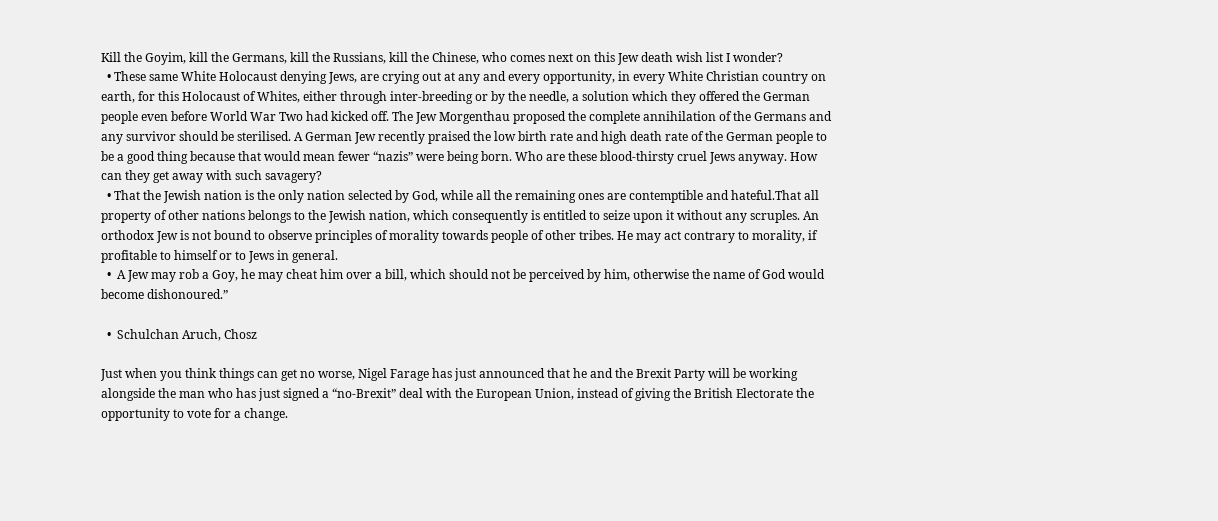Kill the Goyim, kill the Germans, kill the Russians, kill the Chinese, who comes next on this Jew death wish list I wonder?
  • These same White Holocaust denying Jews, are crying out at any and every opportunity, in every White Christian country on earth, for this Holocaust of Whites, either through inter-breeding or by the needle, a solution which they offered the German people even before World War Two had kicked off. The Jew Morgenthau proposed the complete annihilation of the Germans and any survivor should be sterilised. A German Jew recently praised the low birth rate and high death rate of the German people to be a good thing because that would mean fewer “nazis” were being born. Who are these blood-thirsty cruel Jews anyway. How can they get away with such savagery?
  • That the Jewish nation is the only nation selected by God, while all the remaining ones are contemptible and hateful.That all property of other nations belongs to the Jewish nation, which consequently is entitled to seize upon it without any scruples. An orthodox Jew is not bound to observe principles of morality towards people of other tribes. He may act contrary to morality, if profitable to himself or to Jews in general.
  •  A Jew may rob a Goy, he may cheat him over a bill, which should not be perceived by him, otherwise the name of God would become dishonoured.”

  •  Schulchan Aruch, Chosz

Just when you think things can get no worse, Nigel Farage has just announced that he and the Brexit Party will be working alongside the man who has just signed a “no-Brexit” deal with the European Union, instead of giving the British Electorate the opportunity to vote for a change.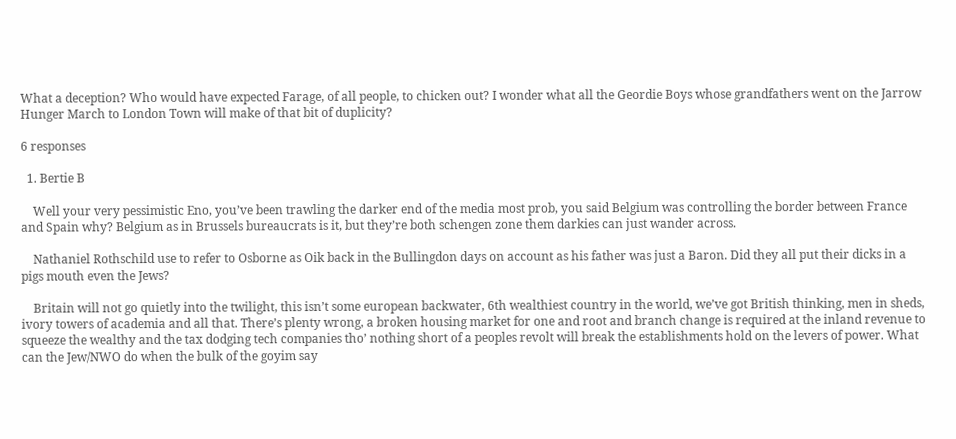What a deception? Who would have expected Farage, of all people, to chicken out? I wonder what all the Geordie Boys whose grandfathers went on the Jarrow Hunger March to London Town will make of that bit of duplicity?

6 responses

  1. Bertie B

    Well your very pessimistic Eno, you’ve been trawling the darker end of the media most prob, you said Belgium was controlling the border between France and Spain why? Belgium as in Brussels bureaucrats is it, but they’re both schengen zone them darkies can just wander across.

    Nathaniel Rothschild use to refer to Osborne as Oik back in the Bullingdon days on account as his father was just a Baron. Did they all put their dicks in a pigs mouth even the Jews?

    Britain will not go quietly into the twilight, this isn’t some european backwater, 6th wealthiest country in the world, we’ve got British thinking, men in sheds, ivory towers of academia and all that. There’s plenty wrong, a broken housing market for one and root and branch change is required at the inland revenue to squeeze the wealthy and the tax dodging tech companies tho’ nothing short of a peoples revolt will break the establishments hold on the levers of power. What can the Jew/NWO do when the bulk of the goyim say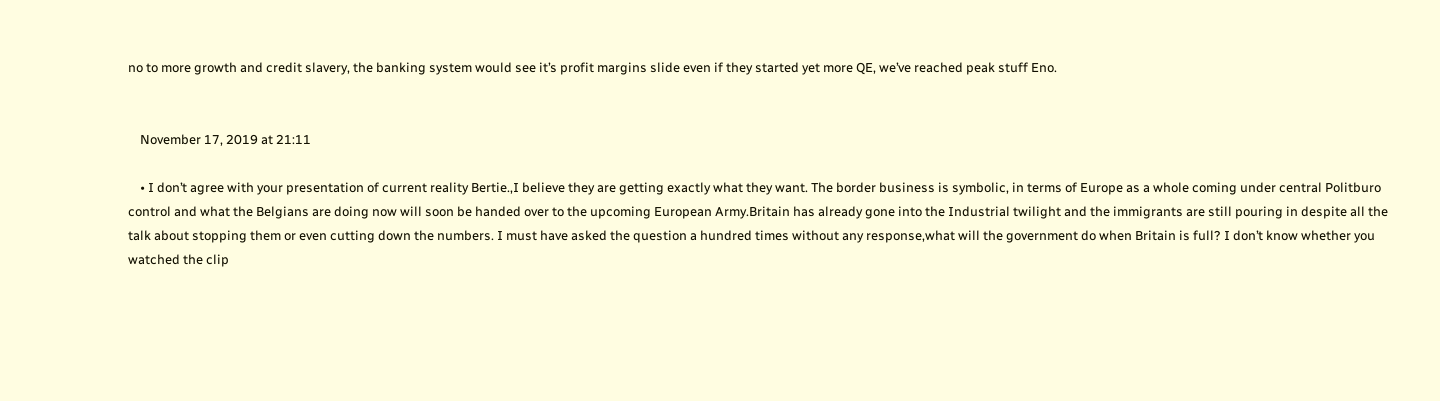no to more growth and credit slavery, the banking system would see it’s profit margins slide even if they started yet more QE, we’ve reached peak stuff Eno.


    November 17, 2019 at 21:11

    • I don’t agree with your presentation of current reality Bertie.,I believe they are getting exactly what they want. The border business is symbolic, in terms of Europe as a whole coming under central Politburo control and what the Belgians are doing now will soon be handed over to the upcoming European Army.Britain has already gone into the Industrial twilight and the immigrants are still pouring in despite all the talk about stopping them or even cutting down the numbers. I must have asked the question a hundred times without any response,what will the government do when Britain is full? I don’t know whether you watched the clip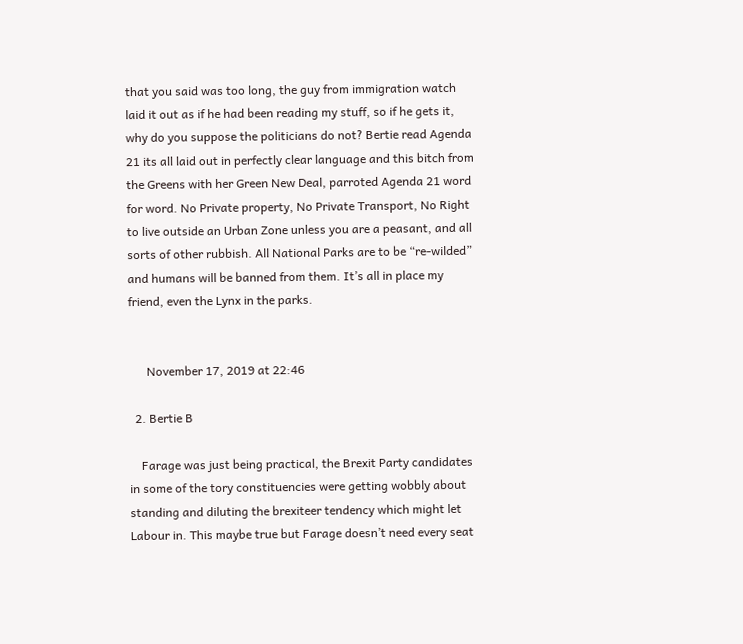that you said was too long, the guy from immigration watch laid it out as if he had been reading my stuff, so if he gets it, why do you suppose the politicians do not? Bertie read Agenda 21 its all laid out in perfectly clear language and this bitch from the Greens with her Green New Deal, parroted Agenda 21 word for word. No Private property, No Private Transport, No Right to live outside an Urban Zone unless you are a peasant, and all sorts of other rubbish. All National Parks are to be “re-wilded” and humans will be banned from them. It’s all in place my friend, even the Lynx in the parks.


      November 17, 2019 at 22:46

  2. Bertie B

    Farage was just being practical, the Brexit Party candidates in some of the tory constituencies were getting wobbly about standing and diluting the brexiteer tendency which might let Labour in. This maybe true but Farage doesn’t need every seat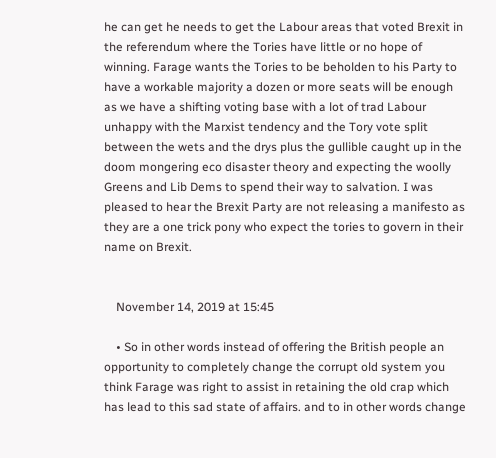he can get he needs to get the Labour areas that voted Brexit in the referendum where the Tories have little or no hope of winning. Farage wants the Tories to be beholden to his Party to have a workable majority a dozen or more seats will be enough as we have a shifting voting base with a lot of trad Labour unhappy with the Marxist tendency and the Tory vote split between the wets and the drys plus the gullible caught up in the doom mongering eco disaster theory and expecting the woolly Greens and Lib Dems to spend their way to salvation. I was pleased to hear the Brexit Party are not releasing a manifesto as they are a one trick pony who expect the tories to govern in their name on Brexit.


    November 14, 2019 at 15:45

    • So in other words instead of offering the British people an opportunity to completely change the corrupt old system you think Farage was right to assist in retaining the old crap which has lead to this sad state of affairs. and to in other words change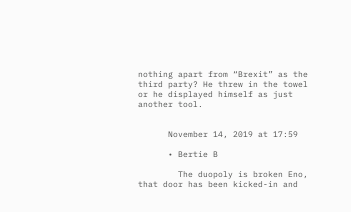nothing apart from “Brexit” as the third party? He threw in the towel or he displayed himself as just another tool.


      November 14, 2019 at 17:59

      • Bertie B

        The duopoly is broken Eno, that door has been kicked-in and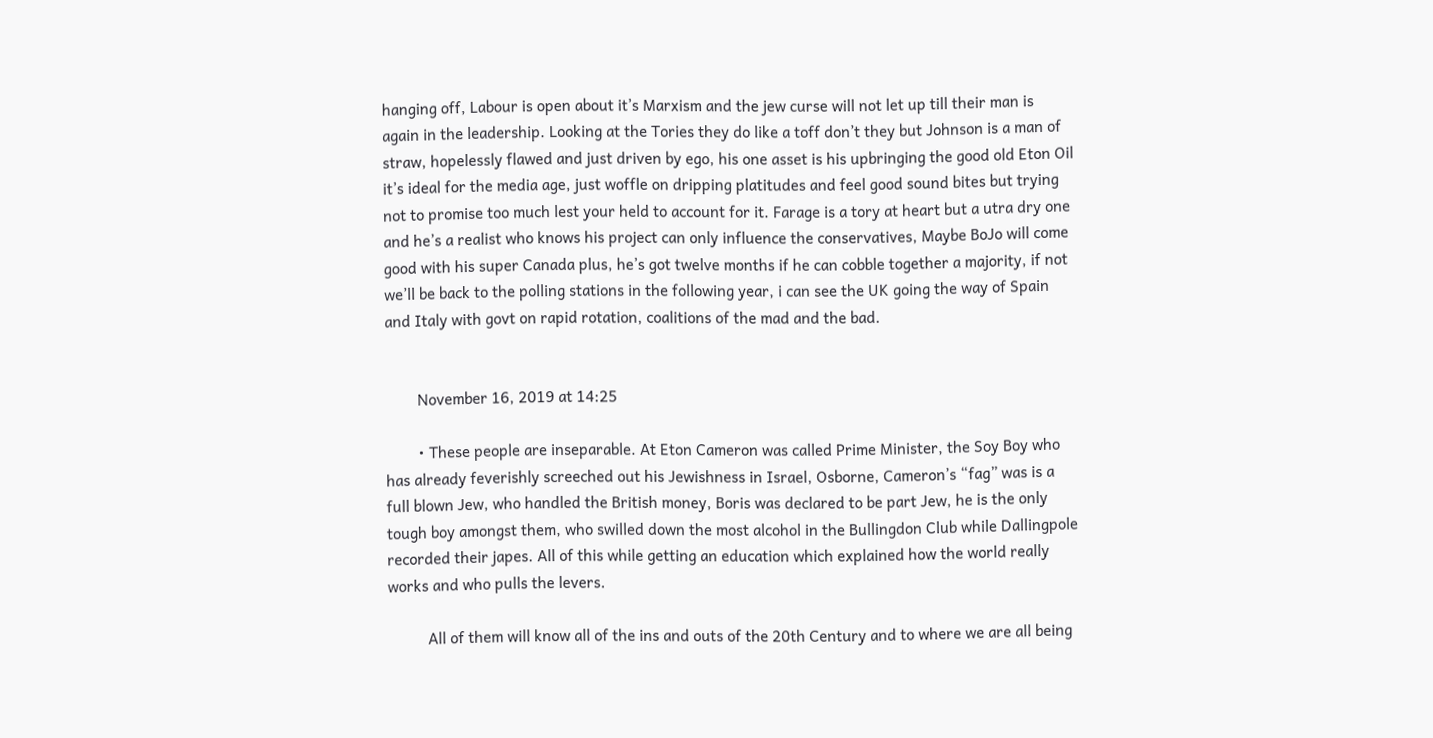hanging off, Labour is open about it’s Marxism and the jew curse will not let up till their man is again in the leadership. Looking at the Tories they do like a toff don’t they but Johnson is a man of straw, hopelessly flawed and just driven by ego, his one asset is his upbringing the good old Eton Oil it’s ideal for the media age, just woffle on dripping platitudes and feel good sound bites but trying not to promise too much lest your held to account for it. Farage is a tory at heart but a utra dry one and he’s a realist who knows his project can only influence the conservatives, Maybe BoJo will come good with his super Canada plus, he’s got twelve months if he can cobble together a majority, if not we’ll be back to the polling stations in the following year, i can see the UK going the way of Spain and Italy with govt on rapid rotation, coalitions of the mad and the bad.


        November 16, 2019 at 14:25

        • These people are inseparable. At Eton Cameron was called Prime Minister, the Soy Boy who has already feverishly screeched out his Jewishness in Israel, Osborne, Cameron’s “fag” was is a full blown Jew, who handled the British money, Boris was declared to be part Jew, he is the only tough boy amongst them, who swilled down the most alcohol in the Bullingdon Club while Dallingpole recorded their japes. All of this while getting an education which explained how the world really works and who pulls the levers.

          All of them will know all of the ins and outs of the 20th Century and to where we are all being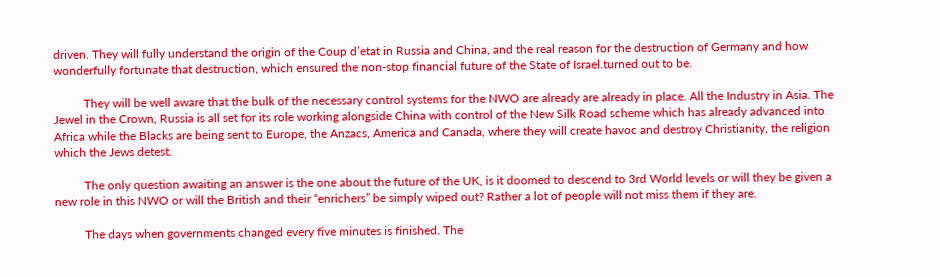driven. They will fully understand the origin of the Coup d’etat in Russia and China, and the real reason for the destruction of Germany and how wonderfully fortunate that destruction, which ensured the non-stop financial future of the State of Israel.turned out to be.

          They will be well aware that the bulk of the necessary control systems for the NWO are already are already in place. All the Industry in Asia. The Jewel in the Crown, Russia is all set for its role working alongside China with control of the New Silk Road scheme which has already advanced into Africa while the Blacks are being sent to Europe, the Anzacs, America and Canada, where they will create havoc and destroy Christianity, the religion which the Jews detest.

          The only question awaiting an answer is the one about the future of the UK, is it doomed to descend to 3rd World levels or will they be given a new role in this NWO or will the British and their “enrichers” be simply wiped out? Rather a lot of people will not miss them if they are.

          The days when governments changed every five minutes is finished. The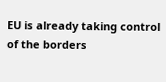EU is already taking control of the borders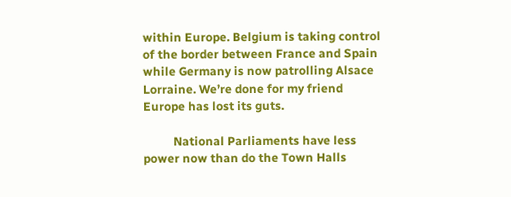within Europe. Belgium is taking control of the border between France and Spain while Germany is now patrolling Alsace Lorraine. We’re done for my friend Europe has lost its guts.

          National Parliaments have less power now than do the Town Halls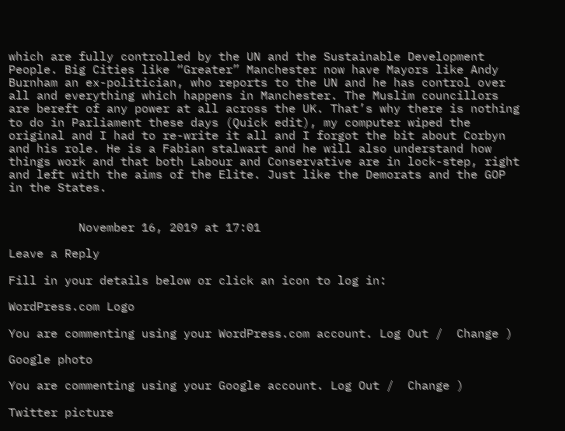which are fully controlled by the UN and the Sustainable Development People. Big Cities like “Greater” Manchester now have Mayors like Andy Burnham an ex-politician, who reports to the UN and he has control over all and everything which happens in Manchester. The Muslim councillors are bereft of any power at all across the UK. That’s why there is nothing to do in Parliament these days (Quick edit), my computer wiped the original and I had to re-write it all and I forgot the bit about Corbyn and his role. He is a Fabian stalwart and he will also understand how things work and that both Labour and Conservative are in lock-step, right and left with the aims of the Elite. Just like the Demorats and the GOP in the States.


          November 16, 2019 at 17:01

Leave a Reply

Fill in your details below or click an icon to log in:

WordPress.com Logo

You are commenting using your WordPress.com account. Log Out /  Change )

Google photo

You are commenting using your Google account. Log Out /  Change )

Twitter picture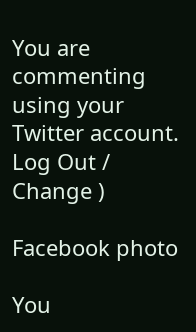You are commenting using your Twitter account. Log Out /  Change )

Facebook photo

You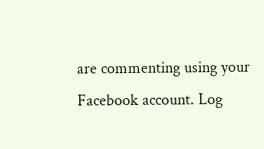are commenting using your Facebook account. Log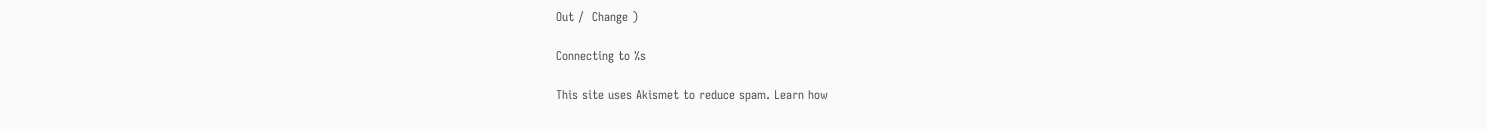Out /  Change )

Connecting to %s

This site uses Akismet to reduce spam. Learn how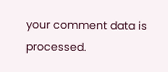your comment data is processed.